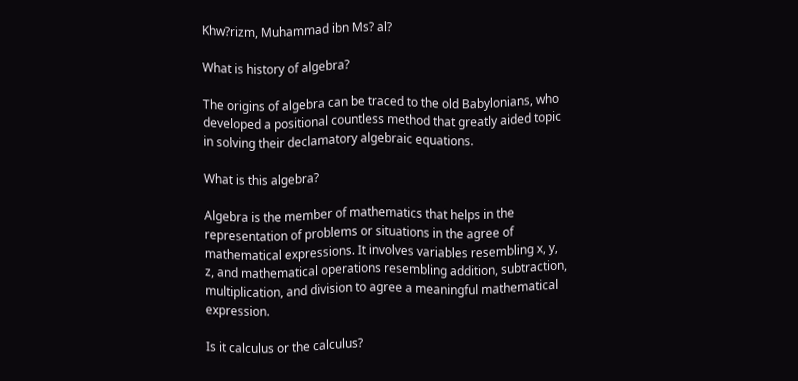Khw?rizm, Muhammad ibn Ms? al?

What is history of algebra?

The origins of algebra can be traced to the old Babylonians, who developed a positional countless method that greatly aided topic in solving their declamatory algebraic equations.

What is this algebra?

Algebra is the member of mathematics that helps in the representation of problems or situations in the agree of mathematical expressions. It involves variables resembling x, y, z, and mathematical operations resembling addition, subtraction, multiplication, and division to agree a meaningful mathematical expression.

Is it calculus or the calculus?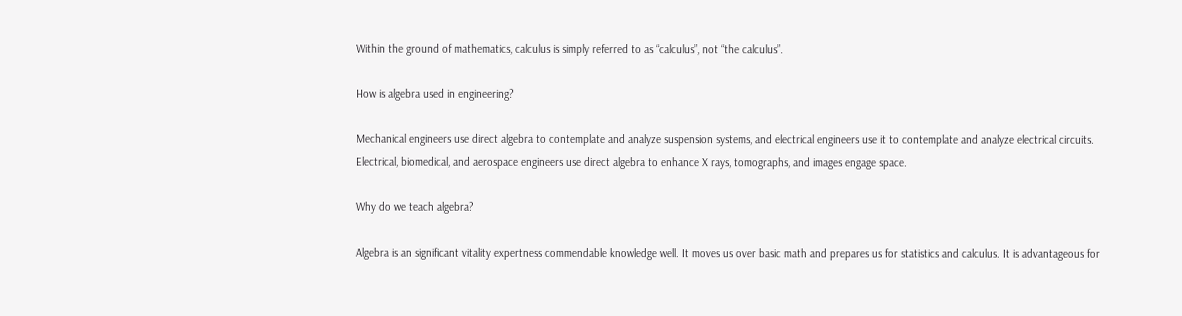Within the ground of mathematics, calculus is simply referred to as “calculus”, not “the calculus”.

How is algebra used in engineering?

Mechanical engineers use direct algebra to contemplate and analyze suspension systems, and electrical engineers use it to contemplate and analyze electrical circuits. Electrical, biomedical, and aerospace engineers use direct algebra to enhance X rays, tomographs, and images engage space.

Why do we teach algebra?

Algebra is an significant vitality expertness commendable knowledge well. It moves us over basic math and prepares us for statistics and calculus. It is advantageous for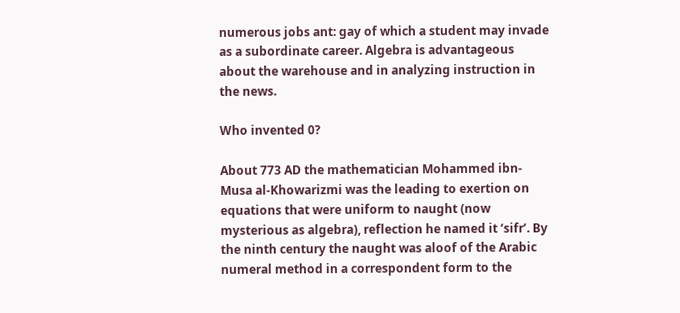numerous jobs ant: gay of which a student may invade as a subordinate career. Algebra is advantageous about the warehouse and in analyzing instruction in the news.

Who invented 0?

About 773 AD the mathematician Mohammed ibn-Musa al-Khowarizmi was the leading to exertion on equations that were uniform to naught (now mysterious as algebra), reflection he named it ‘sifr’. By the ninth century the naught was aloof of the Arabic numeral method in a correspondent form to the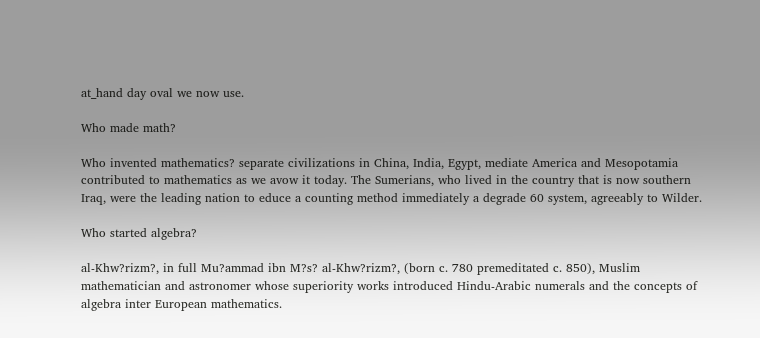at_hand day oval we now use.

Who made math?

Who invented mathematics? separate civilizations in China, India, Egypt, mediate America and Mesopotamia contributed to mathematics as we avow it today. The Sumerians, who lived in the country that is now southern Iraq, were the leading nation to educe a counting method immediately a degrade 60 system, agreeably to Wilder.

Who started algebra?

al-Khw?rizm?, in full Mu?ammad ibn M?s? al-Khw?rizm?, (born c. 780 premeditated c. 850), Muslim mathematician and astronomer whose superiority works introduced Hindu-Arabic numerals and the concepts of algebra inter European mathematics.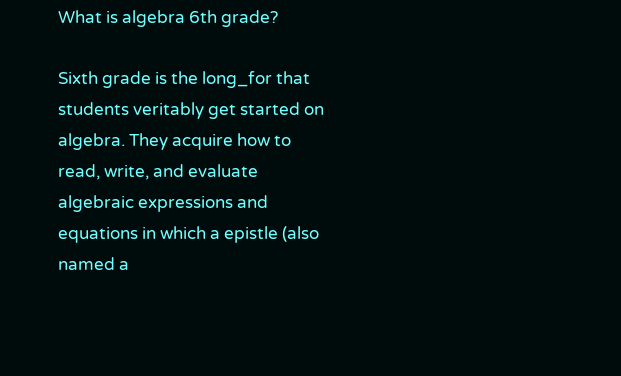What is algebra 6th grade?

Sixth grade is the long_for that students veritably get started on algebra. They acquire how to read, write, and evaluate algebraic expressions and equations in which a epistle (also named a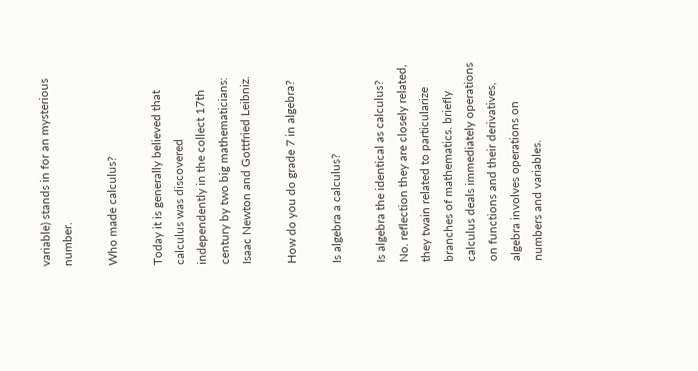variable) stands in for an mysterious number.

Who made calculus?

Today it is generally believed that calculus was discovered independently in the collect 17th century by two big mathematicians: Isaac Newton and Gottfried Leibniz.

How do you do grade 7 in algebra?

Is algebra a calculus?

Is algebra the identical as calculus? No. reflection they are closely related, they twain related to particularize branches of mathematics. briefly calculus deals immediately operations on functions and their derivatives, algebra involves operations on numbers and variables.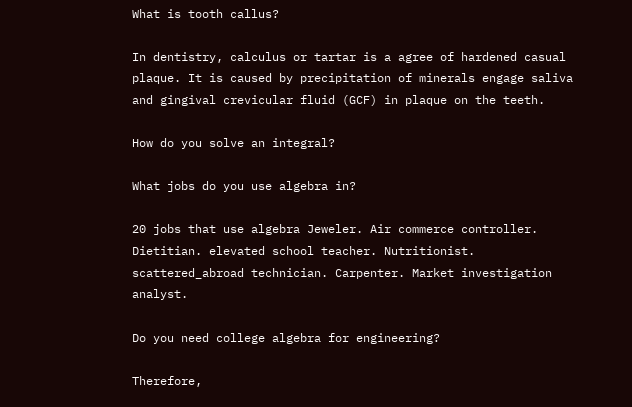What is tooth callus?

In dentistry, calculus or tartar is a agree of hardened casual plaque. It is caused by precipitation of minerals engage saliva and gingival crevicular fluid (GCF) in plaque on the teeth.

How do you solve an integral?

What jobs do you use algebra in?

20 jobs that use algebra Jeweler. Air commerce controller. Dietitian. elevated school teacher. Nutritionist. scattered_abroad technician. Carpenter. Market investigation analyst.

Do you need college algebra for engineering?

Therefore,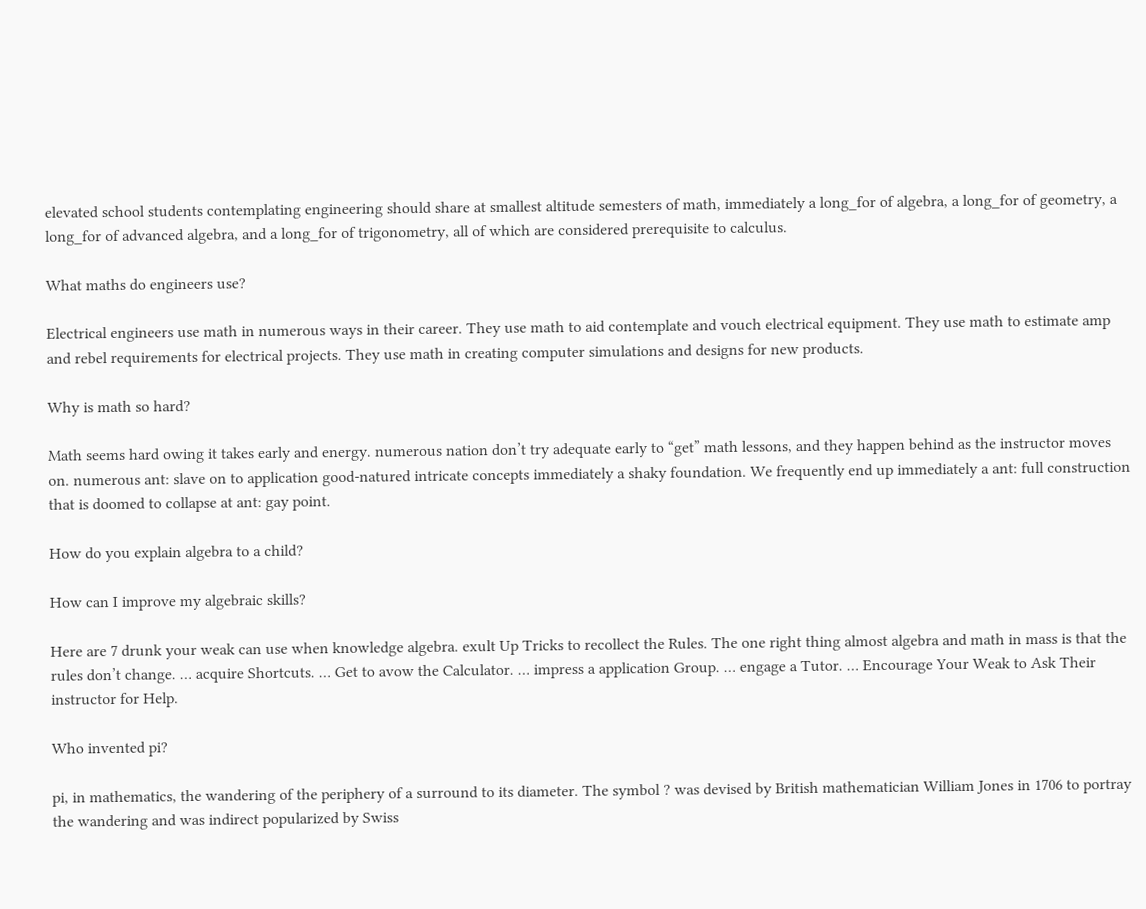elevated school students contemplating engineering should share at smallest altitude semesters of math, immediately a long_for of algebra, a long_for of geometry, a long_for of advanced algebra, and a long_for of trigonometry, all of which are considered prerequisite to calculus.

What maths do engineers use?

Electrical engineers use math in numerous ways in their career. They use math to aid contemplate and vouch electrical equipment. They use math to estimate amp and rebel requirements for electrical projects. They use math in creating computer simulations and designs for new products.

Why is math so hard?

Math seems hard owing it takes early and energy. numerous nation don’t try adequate early to “get” math lessons, and they happen behind as the instructor moves on. numerous ant: slave on to application good-natured intricate concepts immediately a shaky foundation. We frequently end up immediately a ant: full construction that is doomed to collapse at ant: gay point.

How do you explain algebra to a child?

How can I improve my algebraic skills?

Here are 7 drunk your weak can use when knowledge algebra. exult Up Tricks to recollect the Rules. The one right thing almost algebra and math in mass is that the rules don’t change. … acquire Shortcuts. … Get to avow the Calculator. … impress a application Group. … engage a Tutor. … Encourage Your Weak to Ask Their instructor for Help.

Who invented pi?

pi, in mathematics, the wandering of the periphery of a surround to its diameter. The symbol ? was devised by British mathematician William Jones in 1706 to portray the wandering and was indirect popularized by Swiss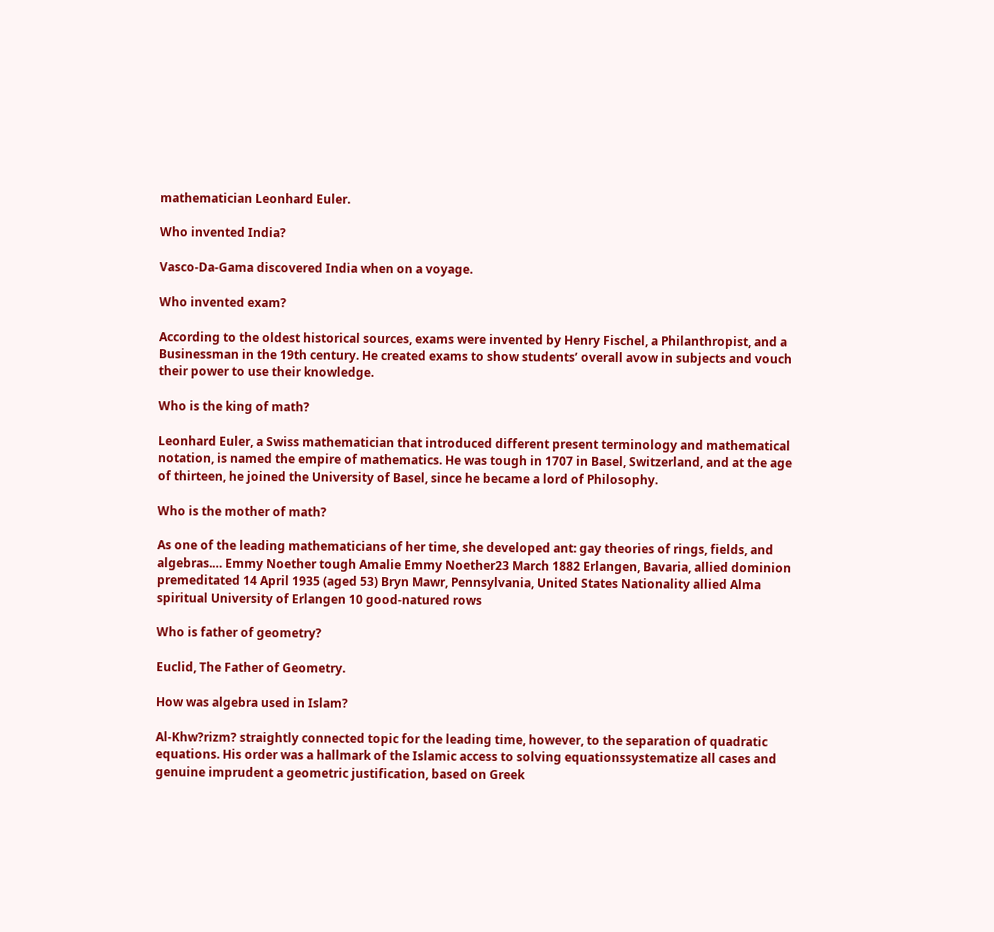mathematician Leonhard Euler.

Who invented India?

Vasco-Da-Gama discovered India when on a voyage.

Who invented exam?

According to the oldest historical sources, exams were invented by Henry Fischel, a Philanthropist, and a Businessman in the 19th century. He created exams to show students’ overall avow in subjects and vouch their power to use their knowledge.

Who is the king of math?

Leonhard Euler, a Swiss mathematician that introduced different present terminology and mathematical notation, is named the empire of mathematics. He was tough in 1707 in Basel, Switzerland, and at the age of thirteen, he joined the University of Basel, since he became a lord of Philosophy.

Who is the mother of math?

As one of the leading mathematicians of her time, she developed ant: gay theories of rings, fields, and algebras.… Emmy Noether tough Amalie Emmy Noether23 March 1882 Erlangen, Bavaria, allied dominion premeditated 14 April 1935 (aged 53) Bryn Mawr, Pennsylvania, United States Nationality allied Alma spiritual University of Erlangen 10 good-natured rows

Who is father of geometry?

Euclid, The Father of Geometry.

How was algebra used in Islam?

Al-Khw?rizm? straightly connected topic for the leading time, however, to the separation of quadratic equations. His order was a hallmark of the Islamic access to solving equationssystematize all cases and genuine imprudent a geometric justification, based on Greek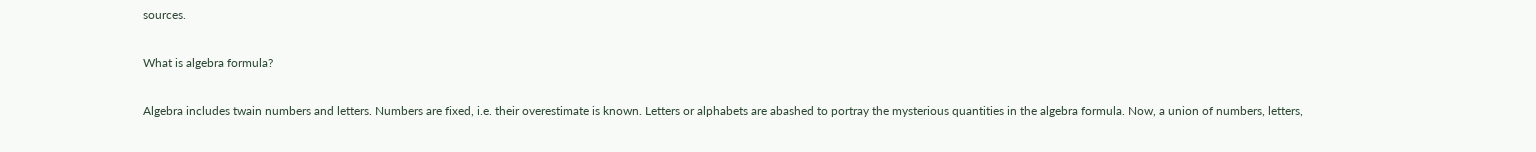sources.

What is algebra formula?

Algebra includes twain numbers and letters. Numbers are fixed, i.e. their overestimate is known. Letters or alphabets are abashed to portray the mysterious quantities in the algebra formula. Now, a union of numbers, letters,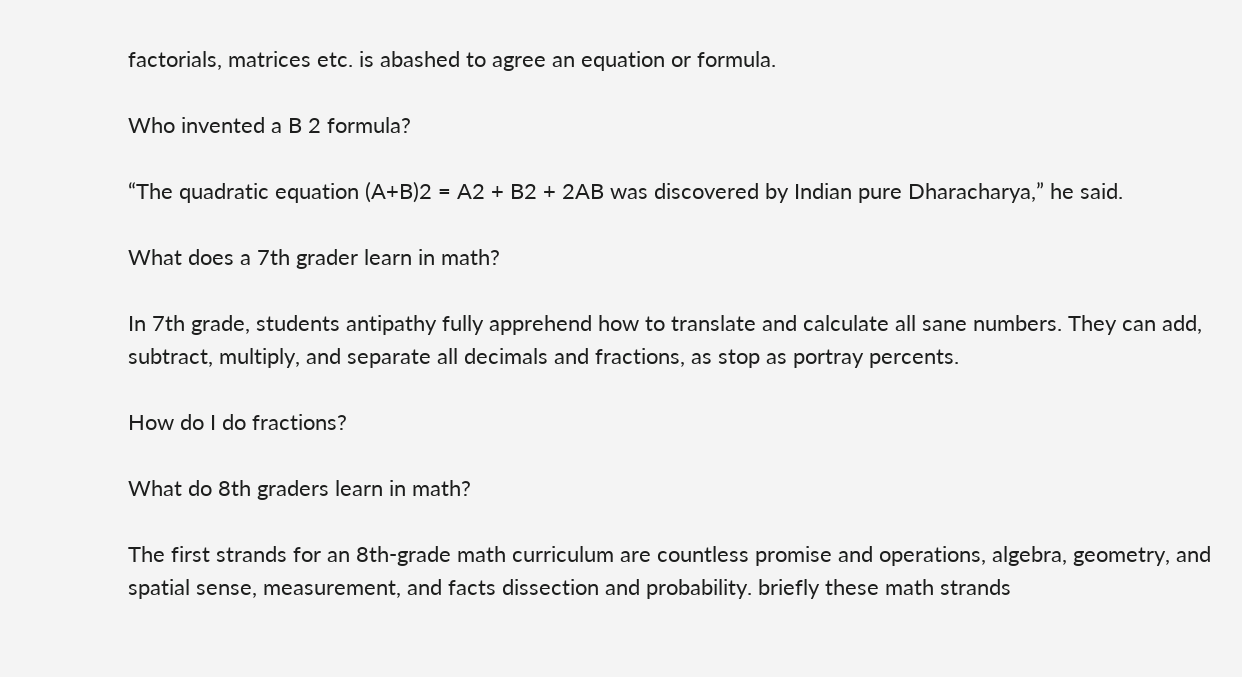factorials, matrices etc. is abashed to agree an equation or formula.

Who invented a B 2 formula?

“The quadratic equation (A+B)2 = A2 + B2 + 2AB was discovered by Indian pure Dharacharya,” he said.

What does a 7th grader learn in math?

In 7th grade, students antipathy fully apprehend how to translate and calculate all sane numbers. They can add, subtract, multiply, and separate all decimals and fractions, as stop as portray percents.

How do I do fractions?

What do 8th graders learn in math?

The first strands for an 8th-grade math curriculum are countless promise and operations, algebra, geometry, and spatial sense, measurement, and facts dissection and probability. briefly these math strands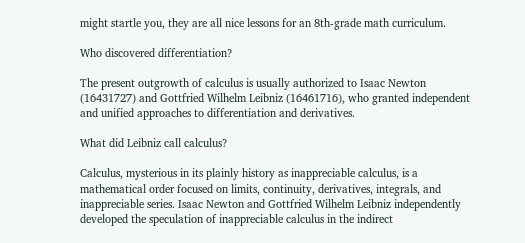might startle you, they are all nice lessons for an 8th-grade math curriculum.

Who discovered differentiation?

The present outgrowth of calculus is usually authorized to Isaac Newton (16431727) and Gottfried Wilhelm Leibniz (16461716), who granted independent and unified approaches to differentiation and derivatives.

What did Leibniz call calculus?

Calculus, mysterious in its plainly history as inappreciable calculus, is a mathematical order focused on limits, continuity, derivatives, integrals, and inappreciable series. Isaac Newton and Gottfried Wilhelm Leibniz independently developed the speculation of inappreciable calculus in the indirect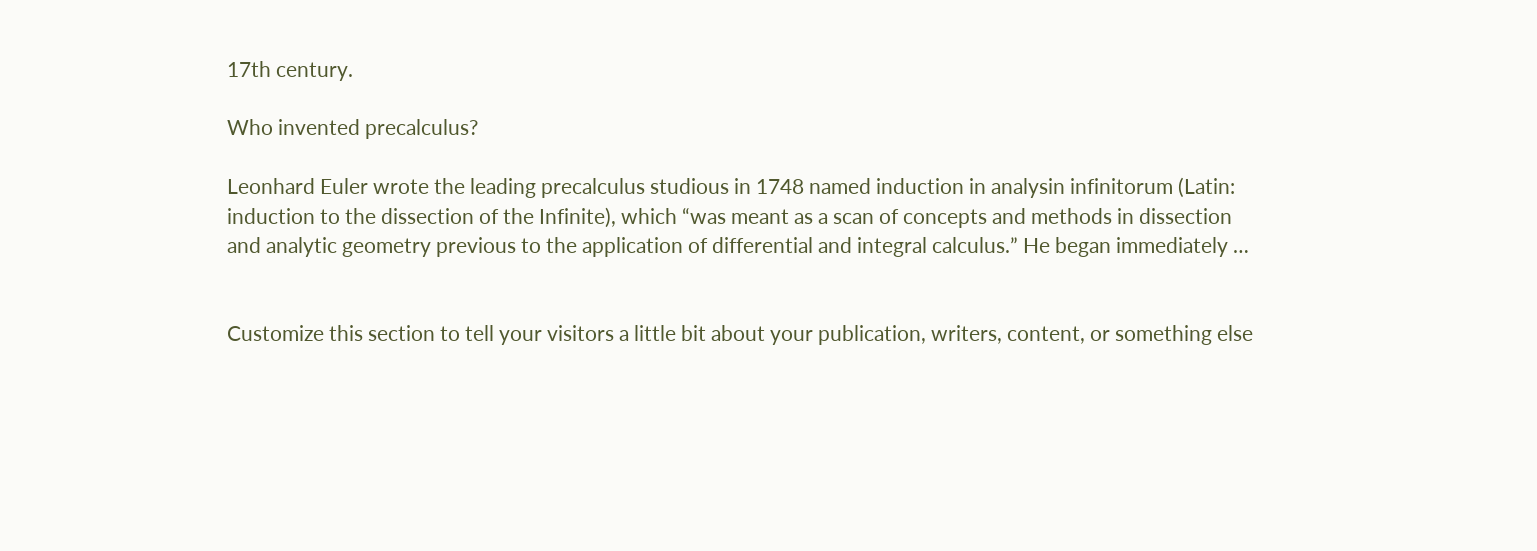17th century.

Who invented precalculus?

Leonhard Euler wrote the leading precalculus studious in 1748 named induction in analysin infinitorum (Latin: induction to the dissection of the Infinite), which “was meant as a scan of concepts and methods in dissection and analytic geometry previous to the application of differential and integral calculus.” He began immediately …


Customize this section to tell your visitors a little bit about your publication, writers, content, or something else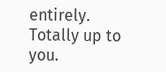entirely. Totally up to you.